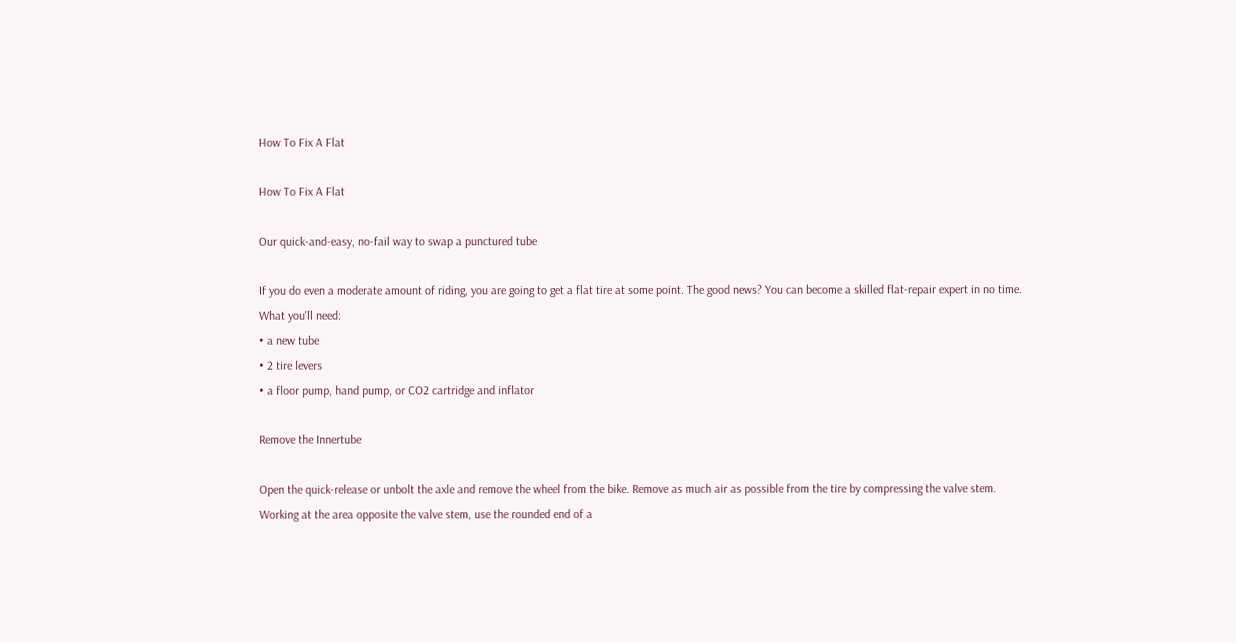How To Fix A Flat

How To Fix A Flat

Our quick-and-easy, no-fail way to swap a punctured tube

If you do even a moderate amount of riding, you are going to get a flat tire at some point. The good news? You can become a skilled flat-repair expert in no time.
What you'll need:
• a new tube
• 2 tire levers
• a floor pump, hand pump, or CO2 cartridge and inflator

Remove the Innertube

Open the quick-release or unbolt the axle and remove the wheel from the bike. Remove as much air as possible from the tire by compressing the valve stem.
Working at the area opposite the valve stem, use the rounded end of a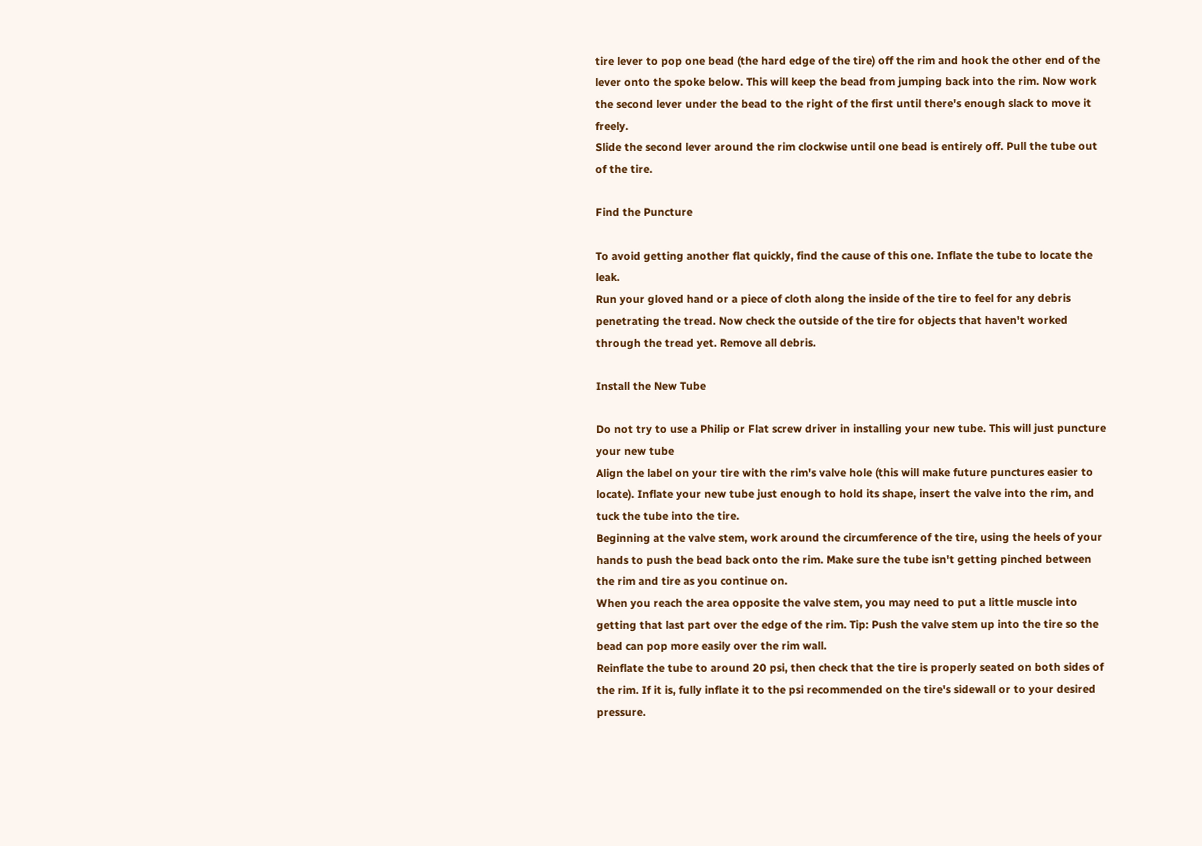tire lever to pop one bead (the hard edge of the tire) off the rim and hook the other end of the lever onto the spoke below. This will keep the bead from jumping back into the rim. Now work the second lever under the bead to the right of the first until there's enough slack to move it freely.
Slide the second lever around the rim clockwise until one bead is entirely off. Pull the tube out of the tire.

Find the Puncture

To avoid getting another flat quickly, find the cause of this one. Inflate the tube to locate the leak.
Run your gloved hand or a piece of cloth along the inside of the tire to feel for any debris penetrating the tread. Now check the outside of the tire for objects that haven't worked through the tread yet. Remove all debris.

Install the New Tube

Do not try to use a Philip or Flat screw driver in installing your new tube. This will just puncture your new tube
Align the label on your tire with the rim's valve hole (this will make future punctures easier to locate). Inflate your new tube just enough to hold its shape, insert the valve into the rim, and tuck the tube into the tire.
Beginning at the valve stem, work around the circumference of the tire, using the heels of your hands to push the bead back onto the rim. Make sure the tube isn't getting pinched between the rim and tire as you continue on.
When you reach the area opposite the valve stem, you may need to put a little muscle into getting that last part over the edge of the rim. Tip: Push the valve stem up into the tire so the bead can pop more easily over the rim wall.
Reinflate the tube to around 20 psi, then check that the tire is properly seated on both sides of the rim. If it is, fully inflate it to the psi recommended on the tire's sidewall or to your desired pressure.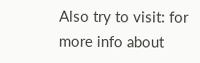Also try to visit: for more info about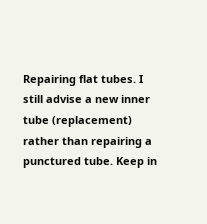Repairing flat tubes. I still advise a new inner tube (replacement) rather than repairing a punctured tube. Keep in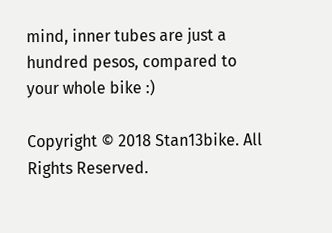mind, inner tubes are just a hundred pesos, compared to your whole bike :)

Copyright © 2018 Stan13bike. All Rights Reserved.